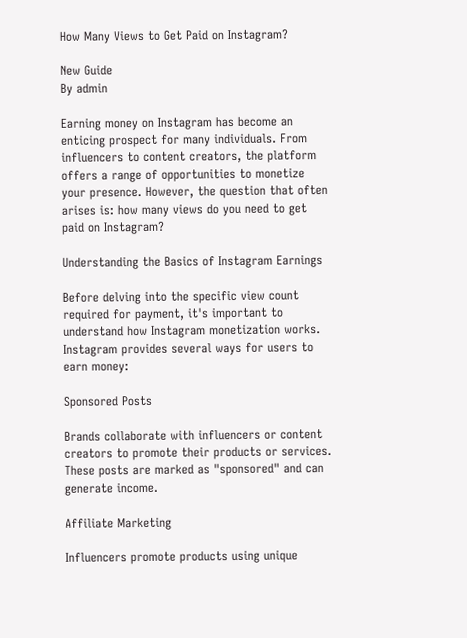How Many Views to Get Paid on Instagram?

New Guide
By admin

Earning money on Instagram has become an enticing prospect for many individuals. From influencers to content creators, the platform offers a range of opportunities to monetize your presence. However, the question that often arises is: how many views do you need to get paid on Instagram?

Understanding the Basics of Instagram Earnings

Before delving into the specific view count required for payment, it's important to understand how Instagram monetization works. Instagram provides several ways for users to earn money:

Sponsored Posts

Brands collaborate with influencers or content creators to promote their products or services. These posts are marked as "sponsored" and can generate income.

Affiliate Marketing

Influencers promote products using unique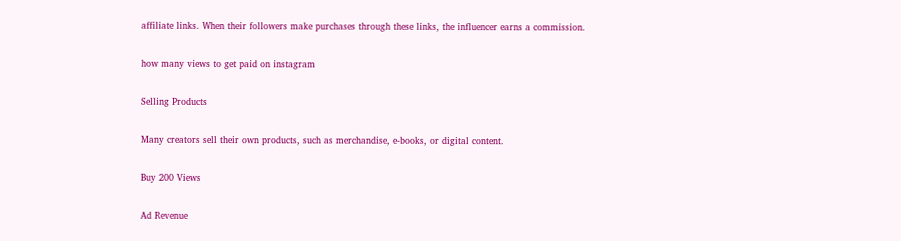affiliate links. When their followers make purchases through these links, the influencer earns a commission.

how many views to get paid on instagram

Selling Products

Many creators sell their own products, such as merchandise, e-books, or digital content.

Buy 200 Views

Ad Revenue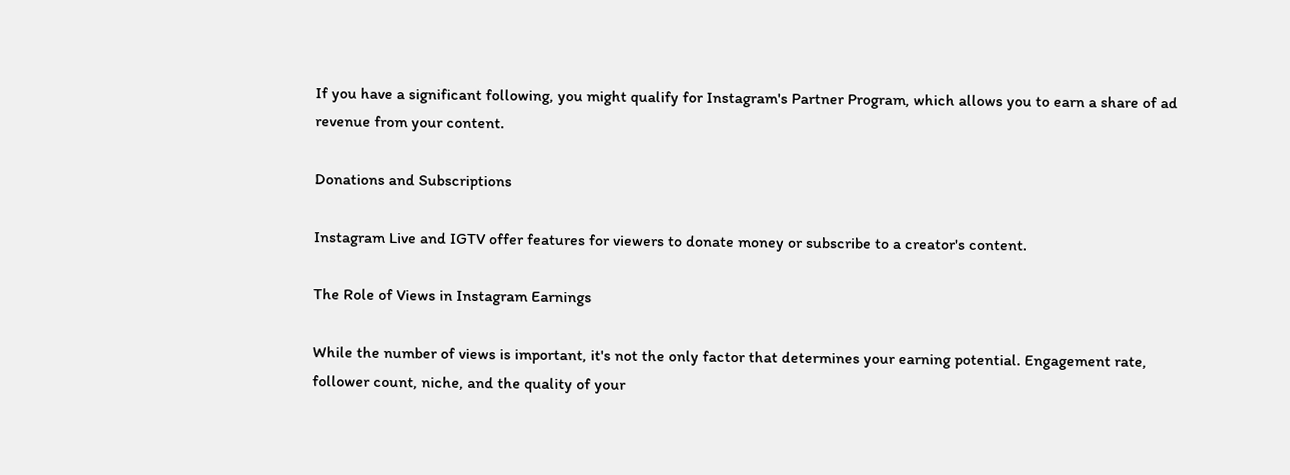If you have a significant following, you might qualify for Instagram's Partner Program, which allows you to earn a share of ad revenue from your content.

Donations and Subscriptions

Instagram Live and IGTV offer features for viewers to donate money or subscribe to a creator's content.

The Role of Views in Instagram Earnings

While the number of views is important, it's not the only factor that determines your earning potential. Engagement rate, follower count, niche, and the quality of your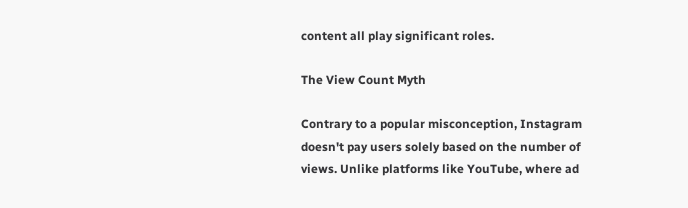content all play significant roles.

The View Count Myth

Contrary to a popular misconception, Instagram doesn't pay users solely based on the number of views. Unlike platforms like YouTube, where ad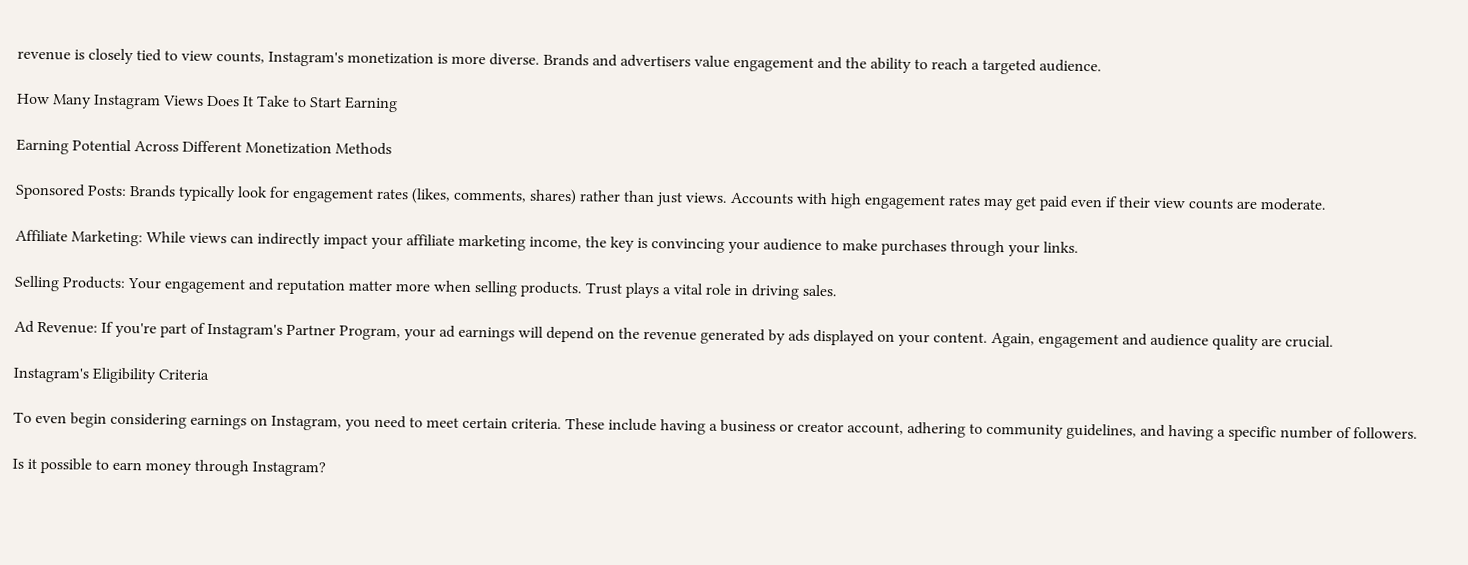revenue is closely tied to view counts, Instagram's monetization is more diverse. Brands and advertisers value engagement and the ability to reach a targeted audience.

How Many Instagram Views Does It Take to Start Earning

Earning Potential Across Different Monetization Methods

Sponsored Posts: Brands typically look for engagement rates (likes, comments, shares) rather than just views. Accounts with high engagement rates may get paid even if their view counts are moderate.

Affiliate Marketing: While views can indirectly impact your affiliate marketing income, the key is convincing your audience to make purchases through your links.

Selling Products: Your engagement and reputation matter more when selling products. Trust plays a vital role in driving sales.

Ad Revenue: If you're part of Instagram's Partner Program, your ad earnings will depend on the revenue generated by ads displayed on your content. Again, engagement and audience quality are crucial.

Instagram's Eligibility Criteria

To even begin considering earnings on Instagram, you need to meet certain criteria. These include having a business or creator account, adhering to community guidelines, and having a specific number of followers.

Is it possible to earn money through Instagram?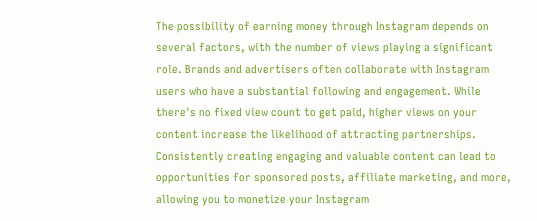The possibility of earning money through Instagram depends on several factors, with the number of views playing a significant role. Brands and advertisers often collaborate with Instagram users who have a substantial following and engagement. While there's no fixed view count to get paid, higher views on your content increase the likelihood of attracting partnerships. Consistently creating engaging and valuable content can lead to opportunities for sponsored posts, affiliate marketing, and more, allowing you to monetize your Instagram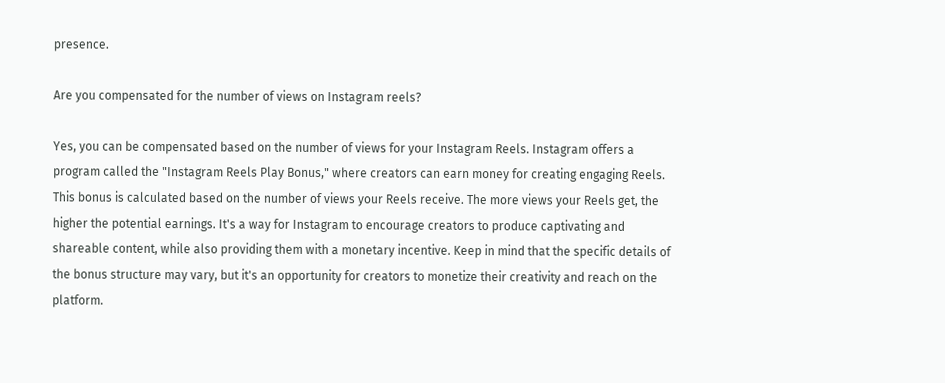presence.

Are you compensated for the number of views on Instagram reels?

Yes, you can be compensated based on the number of views for your Instagram Reels. Instagram offers a program called the "Instagram Reels Play Bonus," where creators can earn money for creating engaging Reels. This bonus is calculated based on the number of views your Reels receive. The more views your Reels get, the higher the potential earnings. It's a way for Instagram to encourage creators to produce captivating and shareable content, while also providing them with a monetary incentive. Keep in mind that the specific details of the bonus structure may vary, but it's an opportunity for creators to monetize their creativity and reach on the platform.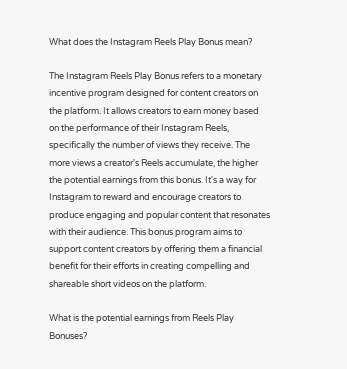What does the Instagram Reels Play Bonus mean?

The Instagram Reels Play Bonus refers to a monetary incentive program designed for content creators on the platform. It allows creators to earn money based on the performance of their Instagram Reels, specifically the number of views they receive. The more views a creator's Reels accumulate, the higher the potential earnings from this bonus. It's a way for Instagram to reward and encourage creators to produce engaging and popular content that resonates with their audience. This bonus program aims to support content creators by offering them a financial benefit for their efforts in creating compelling and shareable short videos on the platform.

What is the potential earnings from Reels Play Bonuses?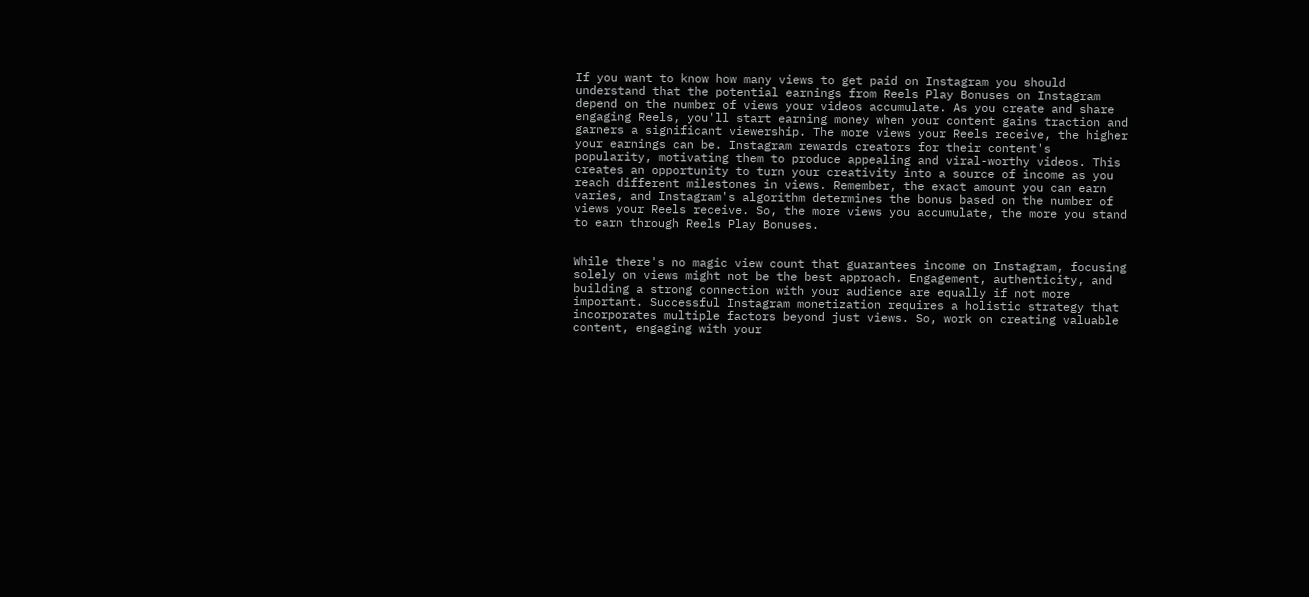If you want to know how many views to get paid on Instagram you should understand that the potential earnings from Reels Play Bonuses on Instagram depend on the number of views your videos accumulate. As you create and share engaging Reels, you'll start earning money when your content gains traction and garners a significant viewership. The more views your Reels receive, the higher your earnings can be. Instagram rewards creators for their content's popularity, motivating them to produce appealing and viral-worthy videos. This creates an opportunity to turn your creativity into a source of income as you reach different milestones in views. Remember, the exact amount you can earn varies, and Instagram's algorithm determines the bonus based on the number of views your Reels receive. So, the more views you accumulate, the more you stand to earn through Reels Play Bonuses.


While there's no magic view count that guarantees income on Instagram, focusing solely on views might not be the best approach. Engagement, authenticity, and building a strong connection with your audience are equally if not more important. Successful Instagram monetization requires a holistic strategy that incorporates multiple factors beyond just views. So, work on creating valuable content, engaging with your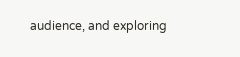audience, and exploring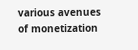various avenues of monetization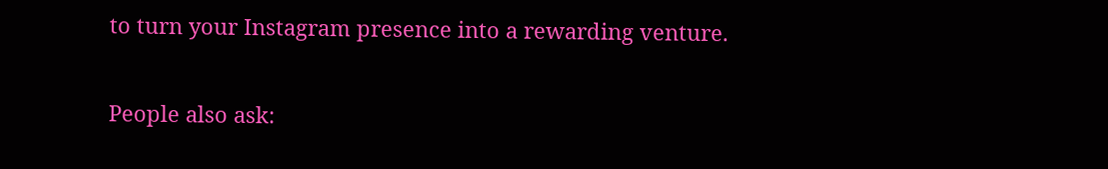to turn your Instagram presence into a rewarding venture.

People also ask: